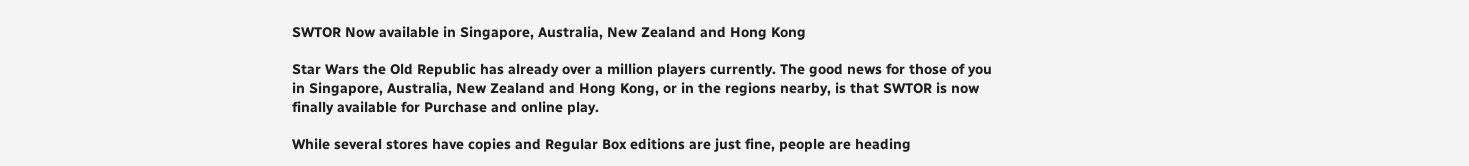SWTOR Now available in Singapore, Australia, New Zealand and Hong Kong

Star Wars the Old Republic has already over a million players currently. The good news for those of you in Singapore, Australia, New Zealand and Hong Kong, or in the regions nearby, is that SWTOR is now finally available for Purchase and online play.

While several stores have copies and Regular Box editions are just fine, people are heading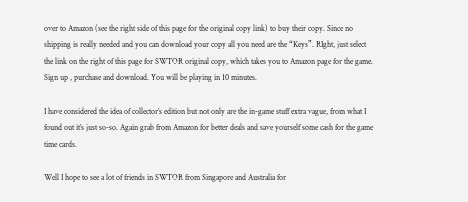over to Amazon (see the right side of this page for the original copy link) to buy their copy. Since no shipping is really needed and you can download your copy all you need are the “Keys”. RIght, just select the link on the right of this page for SWTOR original copy, which takes you to Amazon page for the game. Sign up , purchase and download. You will be playing in 10 minutes.

I have considered the idea of collector’s edition but not only are the in-game stuff extra vague, from what I found out it’s just so-so. Again grab from Amazon for better deals and save yourself some cash for the game time cards.

Well I hope to see a lot of friends in SWTOR from Singapore and Australia for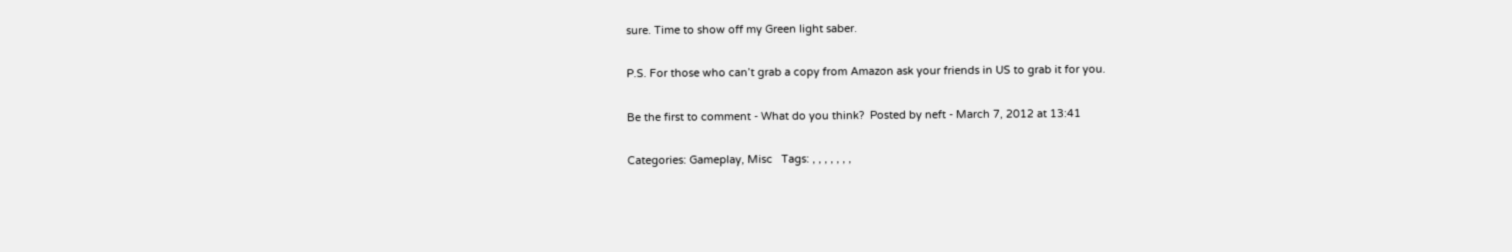sure. Time to show off my Green light saber.

P.S. For those who can’t grab a copy from Amazon ask your friends in US to grab it for you.

Be the first to comment - What do you think?  Posted by neft - March 7, 2012 at 13:41

Categories: Gameplay, Misc   Tags: , , , , , , ,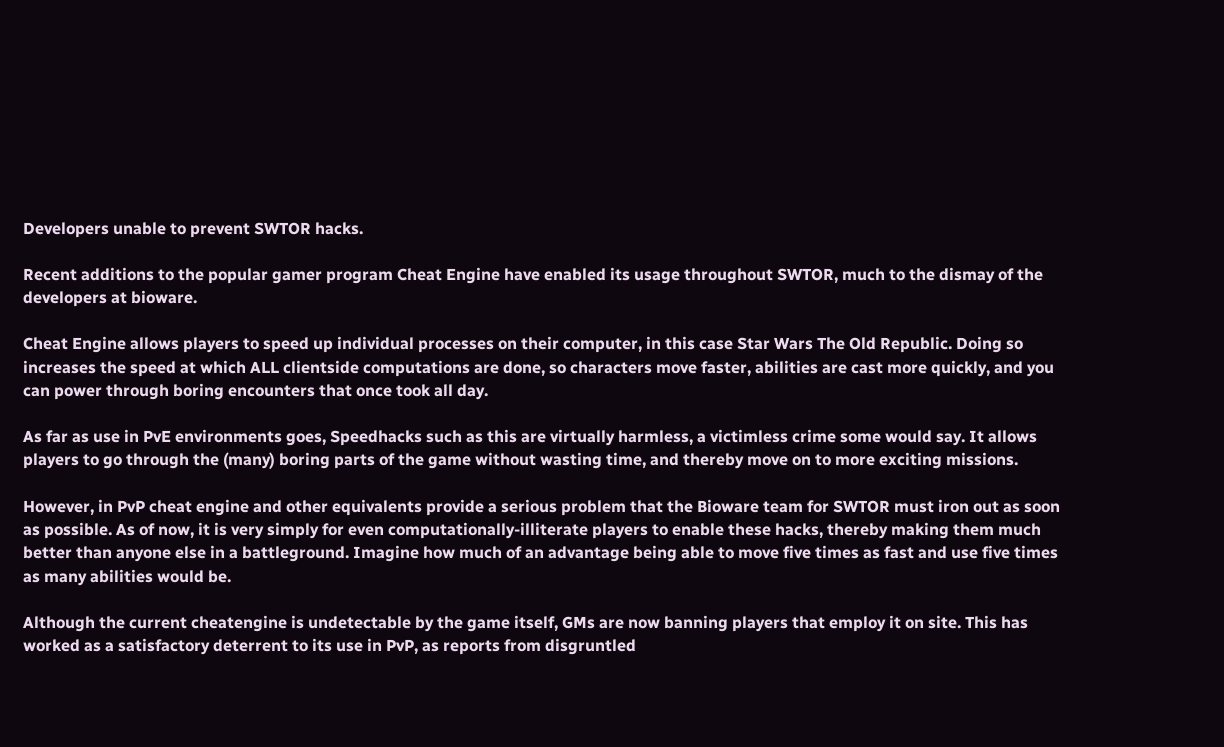Developers unable to prevent SWTOR hacks.

Recent additions to the popular gamer program Cheat Engine have enabled its usage throughout SWTOR, much to the dismay of the developers at bioware.

Cheat Engine allows players to speed up individual processes on their computer, in this case Star Wars The Old Republic. Doing so increases the speed at which ALL clientside computations are done, so characters move faster, abilities are cast more quickly, and you can power through boring encounters that once took all day.

As far as use in PvE environments goes, Speedhacks such as this are virtually harmless, a victimless crime some would say. It allows players to go through the (many) boring parts of the game without wasting time, and thereby move on to more exciting missions.

However, in PvP cheat engine and other equivalents provide a serious problem that the Bioware team for SWTOR must iron out as soon as possible. As of now, it is very simply for even computationally-illiterate players to enable these hacks, thereby making them much better than anyone else in a battleground. Imagine how much of an advantage being able to move five times as fast and use five times as many abilities would be.

Although the current cheatengine is undetectable by the game itself, GMs are now banning players that employ it on site. This has worked as a satisfactory deterrent to its use in PvP, as reports from disgruntled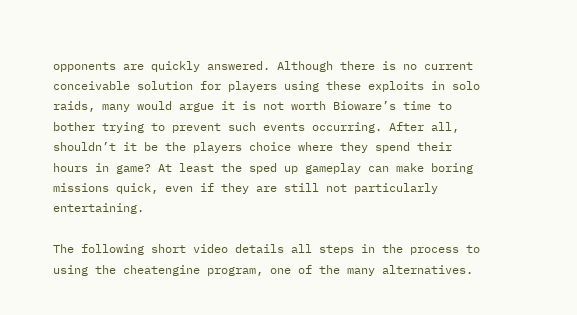opponents are quickly answered. Although there is no current conceivable solution for players using these exploits in solo raids, many would argue it is not worth Bioware’s time to bother trying to prevent such events occurring. After all, shouldn’t it be the players choice where they spend their hours in game? At least the sped up gameplay can make boring missions quick, even if they are still not particularly entertaining.

The following short video details all steps in the process to using the cheatengine program, one of the many alternatives.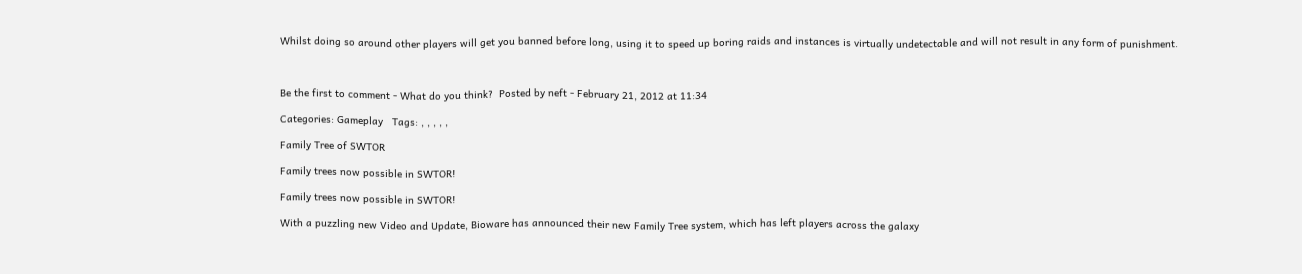Whilst doing so around other players will get you banned before long, using it to speed up boring raids and instances is virtually undetectable and will not result in any form of punishment.



Be the first to comment - What do you think?  Posted by neft - February 21, 2012 at 11:34

Categories: Gameplay   Tags: , , , , ,

Family Tree of SWTOR

Family trees now possible in SWTOR!

Family trees now possible in SWTOR!

With a puzzling new Video and Update, Bioware has announced their new Family Tree system, which has left players across the galaxy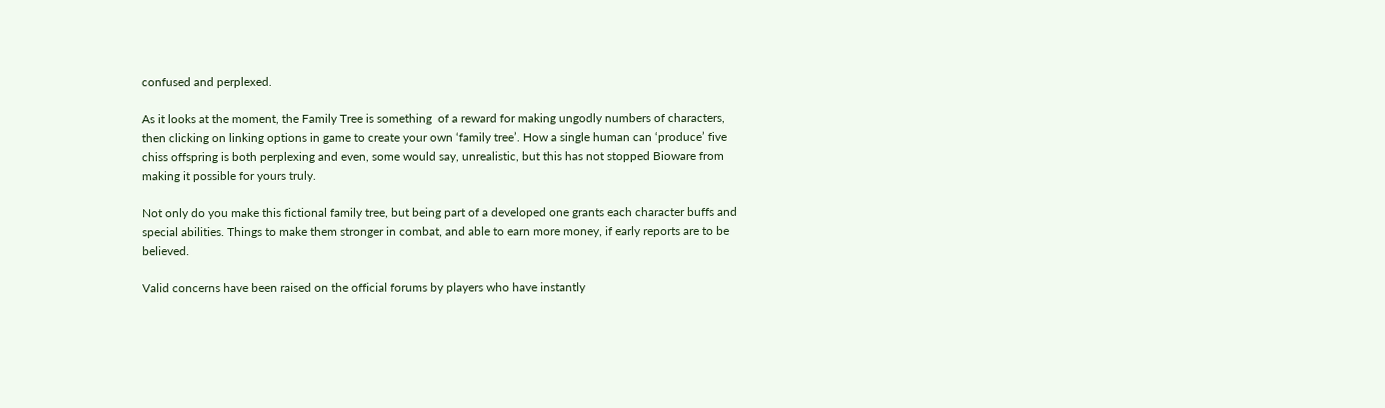confused and perplexed.

As it looks at the moment, the Family Tree is something  of a reward for making ungodly numbers of characters, then clicking on linking options in game to create your own ‘family tree’. How a single human can ‘produce’ five chiss offspring is both perplexing and even, some would say, unrealistic, but this has not stopped Bioware from making it possible for yours truly.

Not only do you make this fictional family tree, but being part of a developed one grants each character buffs and special abilities. Things to make them stronger in combat, and able to earn more money, if early reports are to be believed.

Valid concerns have been raised on the official forums by players who have instantly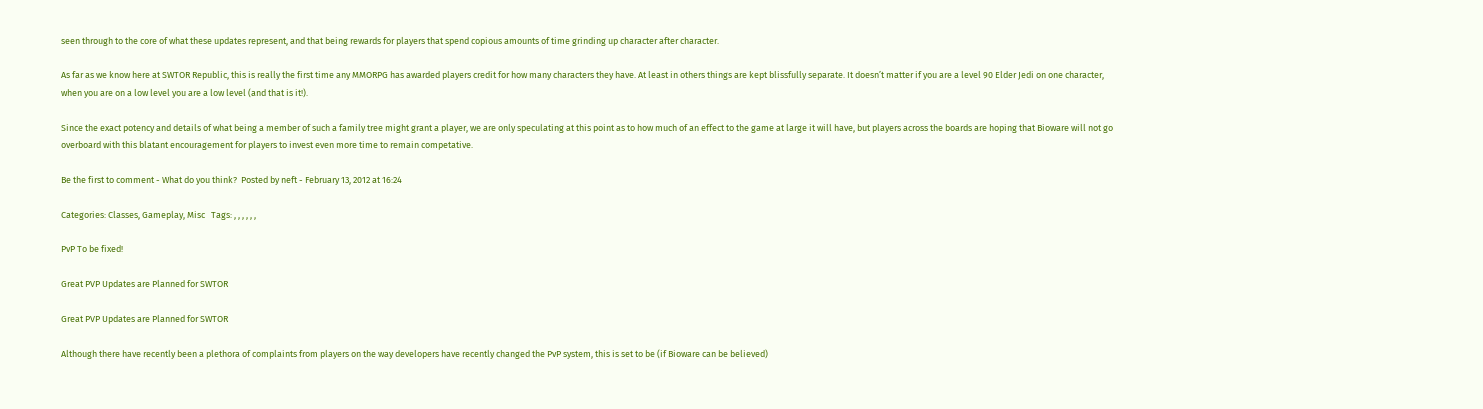seen through to the core of what these updates represent, and that being rewards for players that spend copious amounts of time grinding up character after character.

As far as we know here at SWTOR Republic, this is really the first time any MMORPG has awarded players credit for how many characters they have. At least in others things are kept blissfully separate. It doesn’t matter if you are a level 90 Elder Jedi on one character, when you are on a low level you are a low level (and that is it!).

Since the exact potency and details of what being a member of such a family tree might grant a player, we are only speculating at this point as to how much of an effect to the game at large it will have, but players across the boards are hoping that Bioware will not go overboard with this blatant encouragement for players to invest even more time to remain competative.

Be the first to comment - What do you think?  Posted by neft - February 13, 2012 at 16:24

Categories: Classes, Gameplay, Misc   Tags: , , , , , ,

PvP To be fixed!

Great PVP Updates are Planned for SWTOR

Great PVP Updates are Planned for SWTOR

Although there have recently been a plethora of complaints from players on the way developers have recently changed the PvP system, this is set to be (if Bioware can be believed)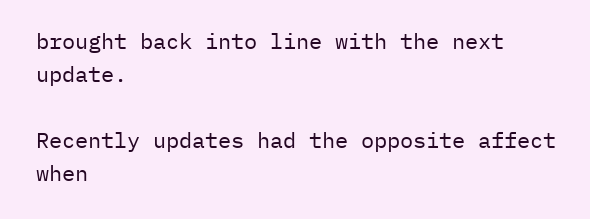brought back into line with the next update.

Recently updates had the opposite affect when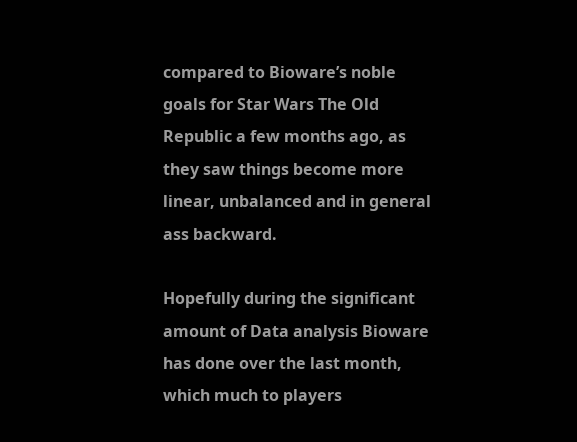compared to Bioware’s noble goals for Star Wars The Old Republic a few months ago, as they saw things become more linear, unbalanced and in general ass backward.

Hopefully during the significant amount of Data analysis Bioware has done over the last month, which much to players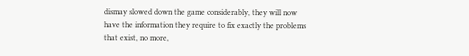dismay slowed down the game considerably, they will now have the information they require to fix exactly the problems that exist, no more,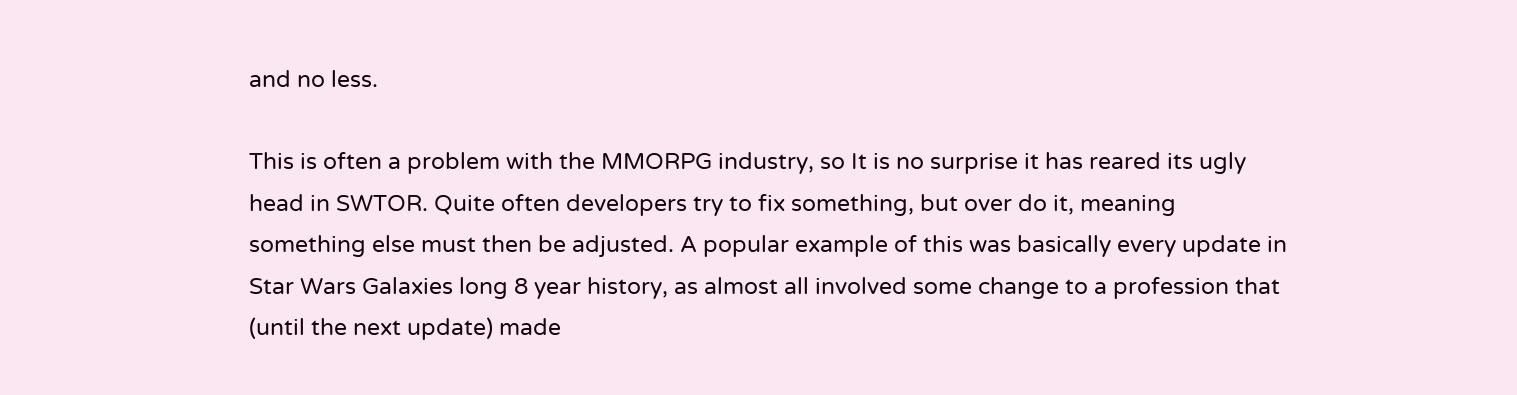and no less.

This is often a problem with the MMORPG industry, so It is no surprise it has reared its ugly head in SWTOR. Quite often developers try to fix something, but over do it, meaning something else must then be adjusted. A popular example of this was basically every update in Star Wars Galaxies long 8 year history, as almost all involved some change to a profession that (until the next update) made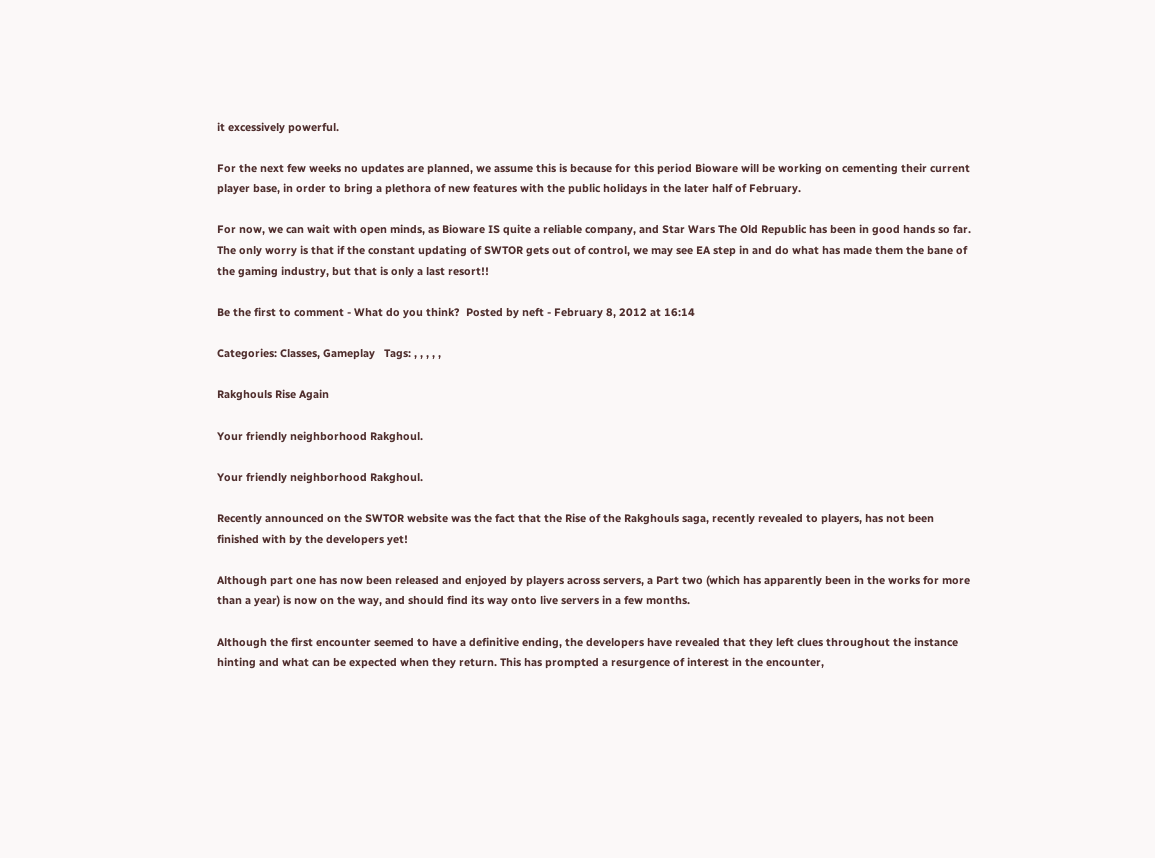it excessively powerful.

For the next few weeks no updates are planned, we assume this is because for this period Bioware will be working on cementing their current player base, in order to bring a plethora of new features with the public holidays in the later half of February.

For now, we can wait with open minds, as Bioware IS quite a reliable company, and Star Wars The Old Republic has been in good hands so far. The only worry is that if the constant updating of SWTOR gets out of control, we may see EA step in and do what has made them the bane of the gaming industry, but that is only a last resort!!

Be the first to comment - What do you think?  Posted by neft - February 8, 2012 at 16:14

Categories: Classes, Gameplay   Tags: , , , , ,

Rakghouls Rise Again

Your friendly neighborhood Rakghoul.

Your friendly neighborhood Rakghoul.

Recently announced on the SWTOR website was the fact that the Rise of the Rakghouls saga, recently revealed to players, has not been finished with by the developers yet!

Although part one has now been released and enjoyed by players across servers, a Part two (which has apparently been in the works for more than a year) is now on the way, and should find its way onto live servers in a few months.

Although the first encounter seemed to have a definitive ending, the developers have revealed that they left clues throughout the instance hinting and what can be expected when they return. This has prompted a resurgence of interest in the encounter,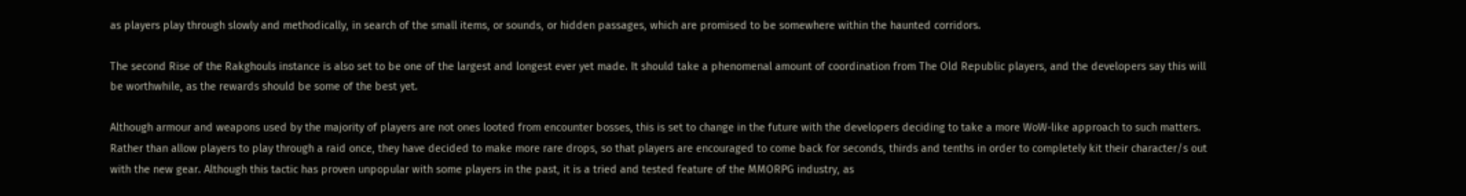as players play through slowly and methodically, in search of the small items, or sounds, or hidden passages, which are promised to be somewhere within the haunted corridors.

The second Rise of the Rakghouls instance is also set to be one of the largest and longest ever yet made. It should take a phenomenal amount of coordination from The Old Republic players, and the developers say this will be worthwhile, as the rewards should be some of the best yet.

Although armour and weapons used by the majority of players are not ones looted from encounter bosses, this is set to change in the future with the developers deciding to take a more WoW-like approach to such matters. Rather than allow players to play through a raid once, they have decided to make more rare drops, so that players are encouraged to come back for seconds, thirds and tenths in order to completely kit their character/s out with the new gear. Although this tactic has proven unpopular with some players in the past, it is a tried and tested feature of the MMORPG industry, as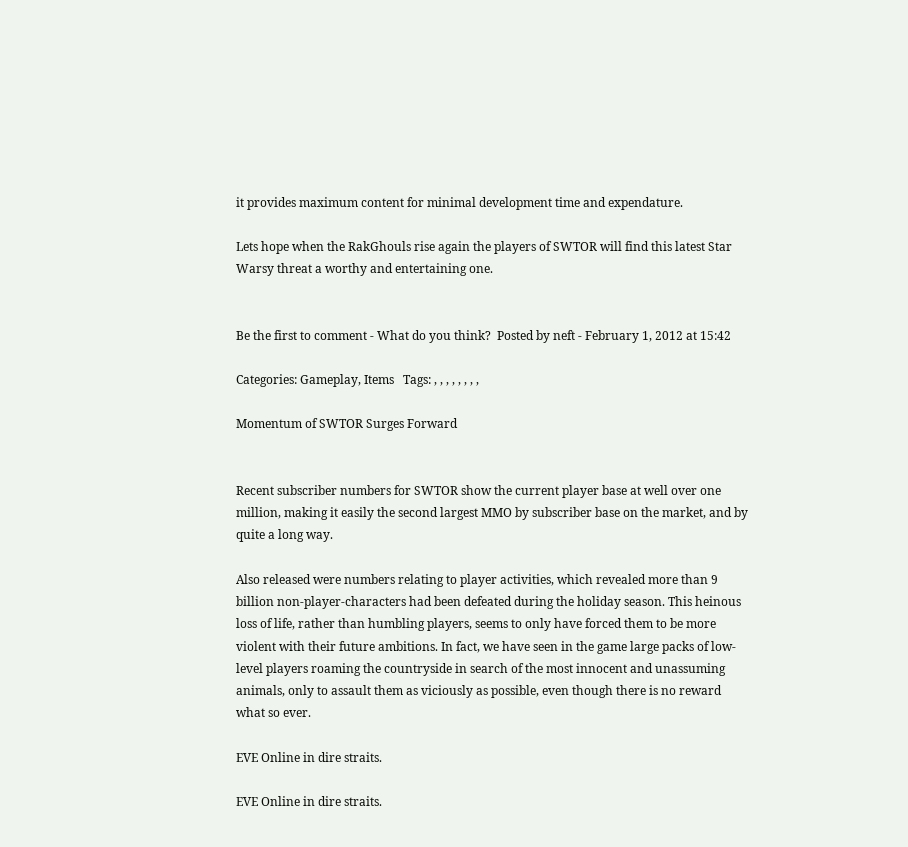it provides maximum content for minimal development time and expendature.

Lets hope when the RakGhouls rise again the players of SWTOR will find this latest Star Warsy threat a worthy and entertaining one.


Be the first to comment - What do you think?  Posted by neft - February 1, 2012 at 15:42

Categories: Gameplay, Items   Tags: , , , , , , , ,

Momentum of SWTOR Surges Forward


Recent subscriber numbers for SWTOR show the current player base at well over one million, making it easily the second largest MMO by subscriber base on the market, and by quite a long way.

Also released were numbers relating to player activities, which revealed more than 9 billion non-player-characters had been defeated during the holiday season. This heinous loss of life, rather than humbling players, seems to only have forced them to be more violent with their future ambitions. In fact, we have seen in the game large packs of low-level players roaming the countryside in search of the most innocent and unassuming animals, only to assault them as viciously as possible, even though there is no reward what so ever.

EVE Online in dire straits.

EVE Online in dire straits.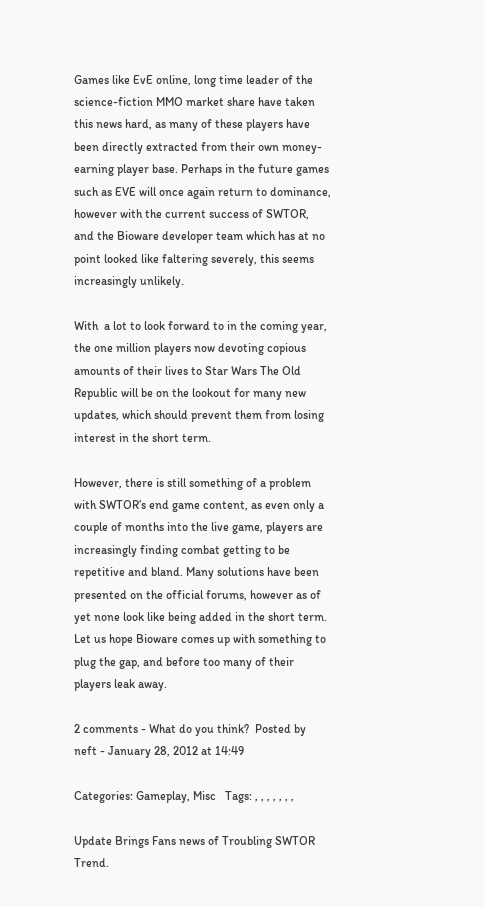Games like EvE online, long time leader of the science-fiction MMO market share have taken this news hard, as many of these players have been directly extracted from their own money-earning player base. Perhaps in the future games such as EVE will once again return to dominance, however with the current success of SWTOR, and the Bioware developer team which has at no point looked like faltering severely, this seems increasingly unlikely.

With  a lot to look forward to in the coming year, the one million players now devoting copious amounts of their lives to Star Wars The Old Republic will be on the lookout for many new updates, which should prevent them from losing interest in the short term.

However, there is still something of a problem with SWTOR’s end game content, as even only a couple of months into the live game, players are increasingly finding combat getting to be repetitive and bland. Many solutions have been presented on the official forums, however as of yet none look like being added in the short term. Let us hope Bioware comes up with something to plug the gap, and before too many of their players leak away.

2 comments - What do you think?  Posted by neft - January 28, 2012 at 14:49

Categories: Gameplay, Misc   Tags: , , , , , , ,

Update Brings Fans news of Troubling SWTOR Trend.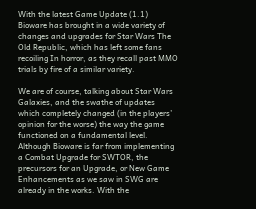With the latest Game Update (1.1) Bioware has brought in a wide variety of changes and upgrades for Star Wars The Old Republic, which has left some fans recoiling In horror, as they recall past MMO trials by fire of a similar variety.

We are of course, talking about Star Wars Galaxies, and the swathe of updates which completely changed (in the players’ opinion for the worse) the way the game functioned on a fundamental level.
Although Bioware is far from implementing a Combat Upgrade for SWTOR, the precursors for an Upgrade, or New Game Enhancements as we saw in SWG are already in the works. With the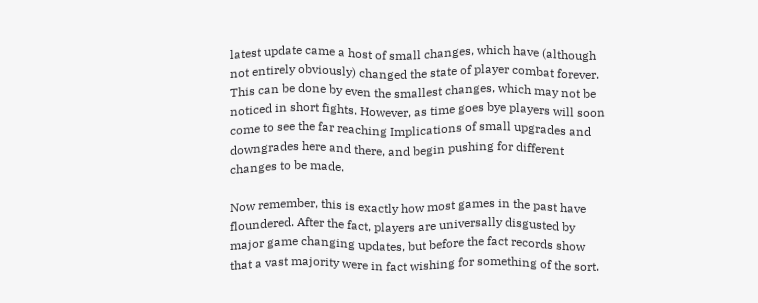latest update came a host of small changes, which have (although not entirely obviously) changed the state of player combat forever. This can be done by even the smallest changes, which may not be noticed in short fights. However, as time goes bye players will soon come to see the far reaching Implications of small upgrades and downgrades here and there, and begin pushing for different changes to be made.

Now remember, this is exactly how most games in the past have floundered. After the fact, players are universally disgusted by major game changing updates, but before the fact records show that a vast majority were in fact wishing for something of the sort.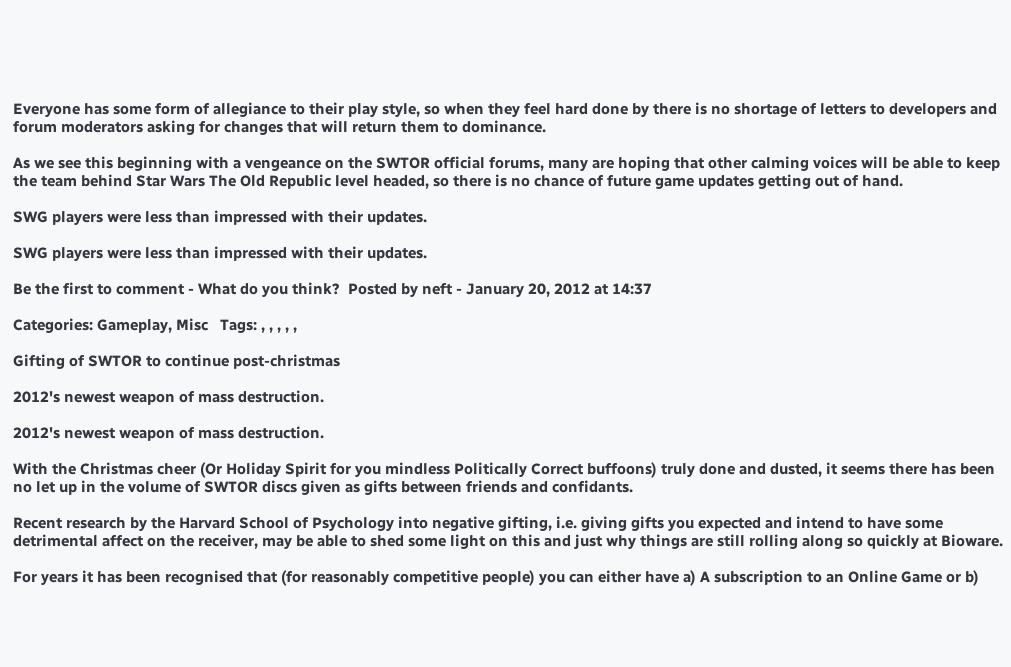Everyone has some form of allegiance to their play style, so when they feel hard done by there is no shortage of letters to developers and forum moderators asking for changes that will return them to dominance.

As we see this beginning with a vengeance on the SWTOR official forums, many are hoping that other calming voices will be able to keep the team behind Star Wars The Old Republic level headed, so there is no chance of future game updates getting out of hand.

SWG players were less than impressed with their updates.

SWG players were less than impressed with their updates.

Be the first to comment - What do you think?  Posted by neft - January 20, 2012 at 14:37

Categories: Gameplay, Misc   Tags: , , , , ,

Gifting of SWTOR to continue post-christmas

2012's newest weapon of mass destruction.

2012's newest weapon of mass destruction.

With the Christmas cheer (Or Holiday Spirit for you mindless Politically Correct buffoons) truly done and dusted, it seems there has been no let up in the volume of SWTOR discs given as gifts between friends and confidants.

Recent research by the Harvard School of Psychology into negative gifting, i.e. giving gifts you expected and intend to have some detrimental affect on the receiver, may be able to shed some light on this and just why things are still rolling along so quickly at Bioware.

For years it has been recognised that (for reasonably competitive people) you can either have a) A subscription to an Online Game or b)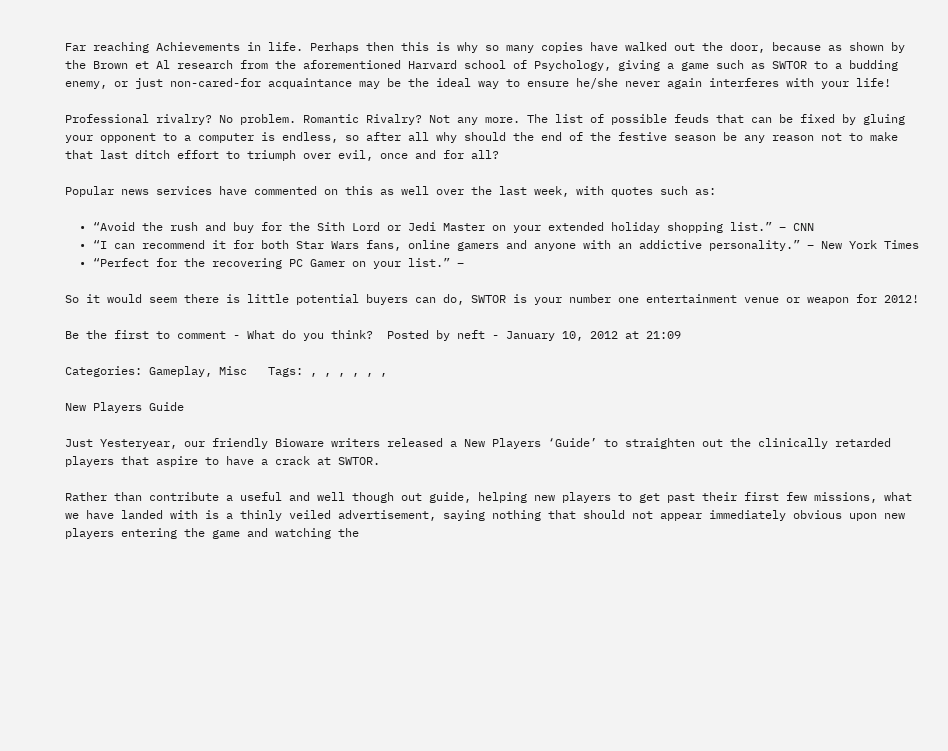Far reaching Achievements in life. Perhaps then this is why so many copies have walked out the door, because as shown by the Brown et Al research from the aforementioned Harvard school of Psychology, giving a game such as SWTOR to a budding enemy, or just non-cared-for acquaintance may be the ideal way to ensure he/she never again interferes with your life!

Professional rivalry? No problem. Romantic Rivalry? Not any more. The list of possible feuds that can be fixed by gluing your opponent to a computer is endless, so after all why should the end of the festive season be any reason not to make that last ditch effort to triumph over evil, once and for all?

Popular news services have commented on this as well over the last week, with quotes such as:

  • “Avoid the rush and buy for the Sith Lord or Jedi Master on your extended holiday shopping list.” – CNN
  • “I can recommend it for both Star Wars fans, online gamers and anyone with an addictive personality.” – New York Times
  • “Perfect for the recovering PC Gamer on your list.” –

So it would seem there is little potential buyers can do, SWTOR is your number one entertainment venue or weapon for 2012!

Be the first to comment - What do you think?  Posted by neft - January 10, 2012 at 21:09

Categories: Gameplay, Misc   Tags: , , , , , ,

New Players Guide

Just Yesteryear, our friendly Bioware writers released a New Players ‘Guide’ to straighten out the clinically retarded players that aspire to have a crack at SWTOR.

Rather than contribute a useful and well though out guide, helping new players to get past their first few missions, what we have landed with is a thinly veiled advertisement, saying nothing that should not appear immediately obvious upon new players entering the game and watching the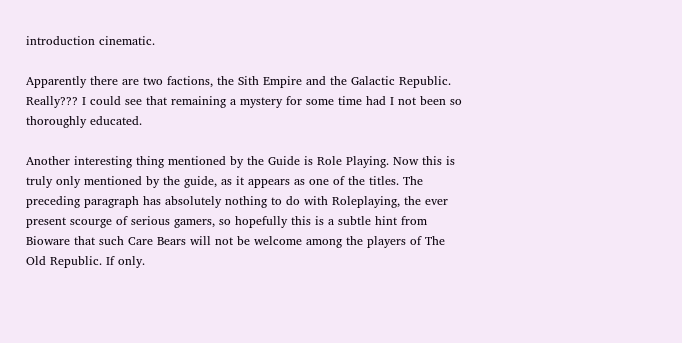introduction cinematic.

Apparently there are two factions, the Sith Empire and the Galactic Republic. Really??? I could see that remaining a mystery for some time had I not been so thoroughly educated.

Another interesting thing mentioned by the Guide is Role Playing. Now this is truly only mentioned by the guide, as it appears as one of the titles. The preceding paragraph has absolutely nothing to do with Roleplaying, the ever present scourge of serious gamers, so hopefully this is a subtle hint from Bioware that such Care Bears will not be welcome among the players of The Old Republic. If only.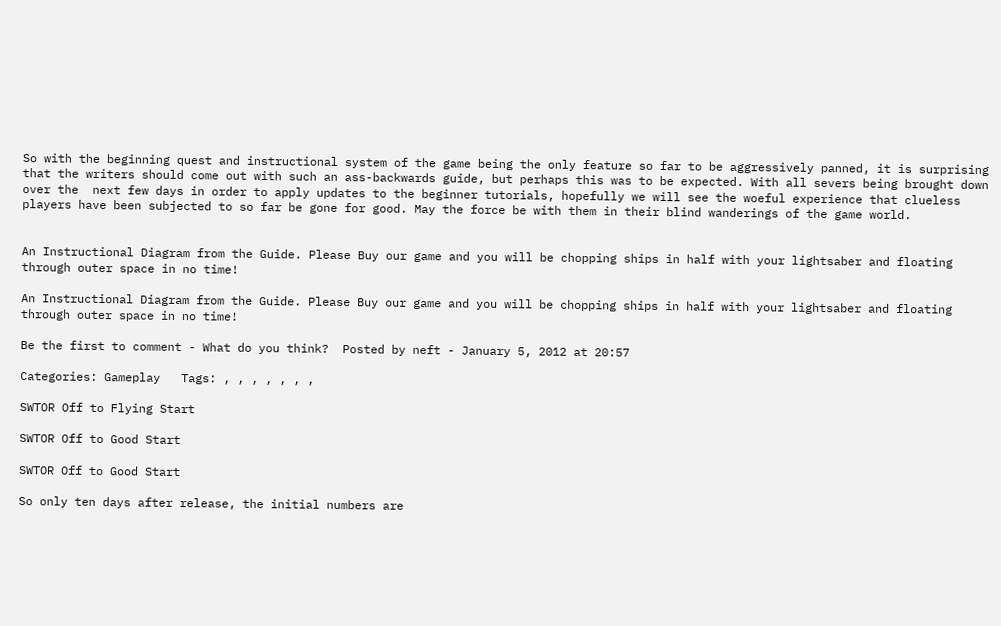So with the beginning quest and instructional system of the game being the only feature so far to be aggressively panned, it is surprising that the writers should come out with such an ass-backwards guide, but perhaps this was to be expected. With all severs being brought down over the  next few days in order to apply updates to the beginner tutorials, hopefully we will see the woeful experience that clueless players have been subjected to so far be gone for good. May the force be with them in their blind wanderings of the game world.


An Instructional Diagram from the Guide. Please Buy our game and you will be chopping ships in half with your lightsaber and floating through outer space in no time!

An Instructional Diagram from the Guide. Please Buy our game and you will be chopping ships in half with your lightsaber and floating through outer space in no time!

Be the first to comment - What do you think?  Posted by neft - January 5, 2012 at 20:57

Categories: Gameplay   Tags: , , , , , , ,

SWTOR Off to Flying Start

SWTOR Off to Good Start

SWTOR Off to Good Start

So only ten days after release, the initial numbers are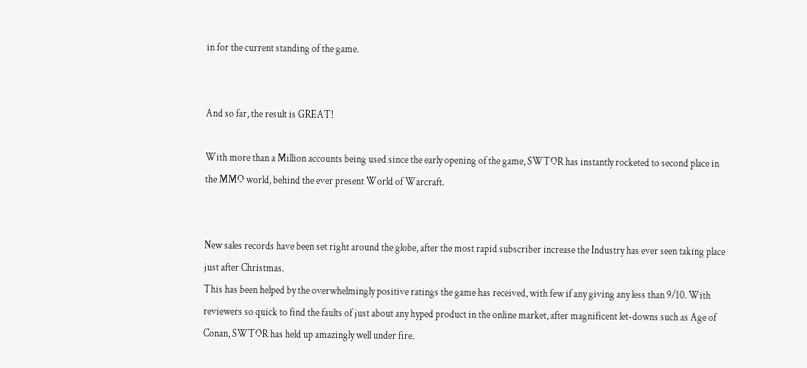in for the current standing of the game.


And so far, the result is GREAT!

With more than a Million accounts being used since the early opening of the game, SWTOR has instantly rocketed to second place in the MMO world, behind the ever present World of Warcraft.


New sales records have been set right around the globe, after the most rapid subscriber increase the Industry has ever seen taking place just after Christmas.
This has been helped by the overwhelmingly positive ratings the game has received, with few if any giving any less than 9/10. With reviewers so quick to find the faults of just about any hyped product in the online market, after magnificent let-downs such as Age of Conan, SWTOR has held up amazingly well under fire.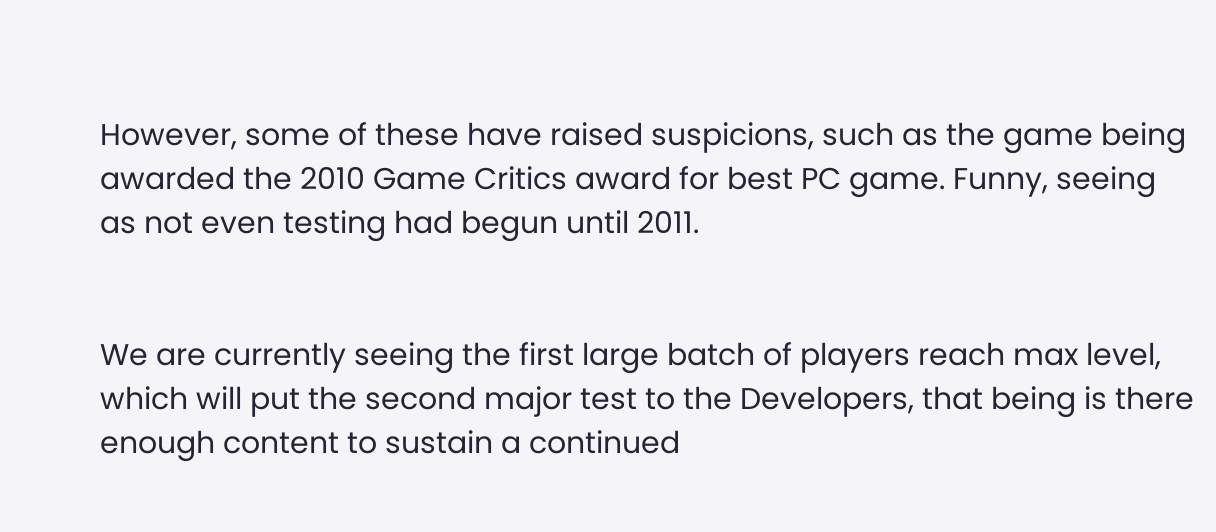However, some of these have raised suspicions, such as the game being awarded the 2010 Game Critics award for best PC game. Funny, seeing as not even testing had begun until 2011.


We are currently seeing the first large batch of players reach max level, which will put the second major test to the Developers, that being is there enough content to sustain a continued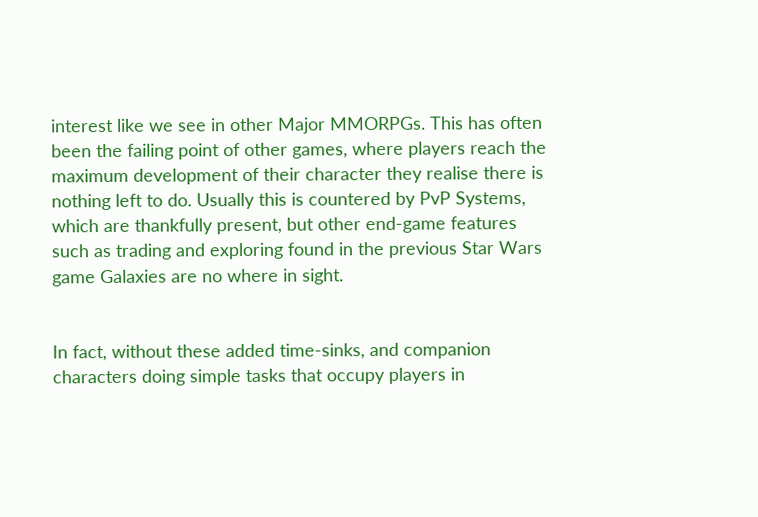interest like we see in other Major MMORPGs. This has often been the failing point of other games, where players reach the maximum development of their character they realise there is nothing left to do. Usually this is countered by PvP Systems, which are thankfully present, but other end-game features such as trading and exploring found in the previous Star Wars game Galaxies are no where in sight.


In fact, without these added time-sinks, and companion characters doing simple tasks that occupy players in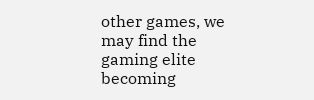other games, we may find the gaming elite becoming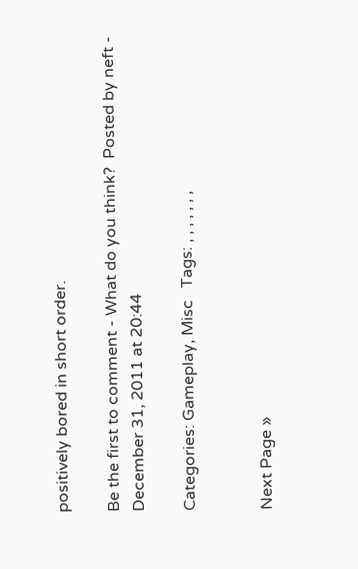positively bored in short order.

Be the first to comment - What do you think?  Posted by neft - December 31, 2011 at 20:44

Categories: Gameplay, Misc   Tags: , , , , , , ,


Next Page »